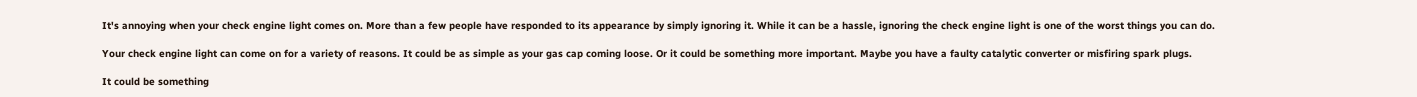It's annoying when your check engine light comes on. More than a few people have responded to its appearance by simply ignoring it. While it can be a hassle, ignoring the check engine light is one of the worst things you can do.

Your check engine light can come on for a variety of reasons. It could be as simple as your gas cap coming loose. Or it could be something more important. Maybe you have a faulty catalytic converter or misfiring spark plugs.

It could be something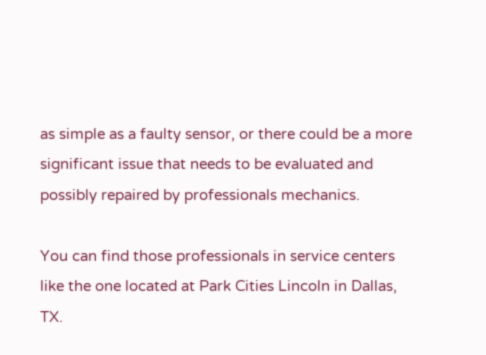as simple as a faulty sensor, or there could be a more significant issue that needs to be evaluated and possibly repaired by professionals mechanics.

You can find those professionals in service centers like the one located at Park Cities Lincoln in Dallas, TX.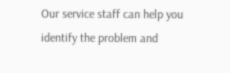Our service staff can help you identify the problem and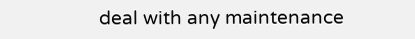deal with any maintenance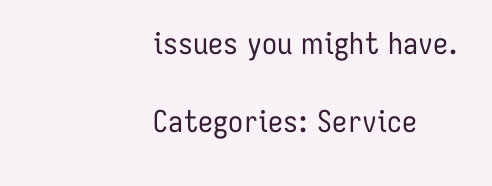issues you might have.

Categories: Service